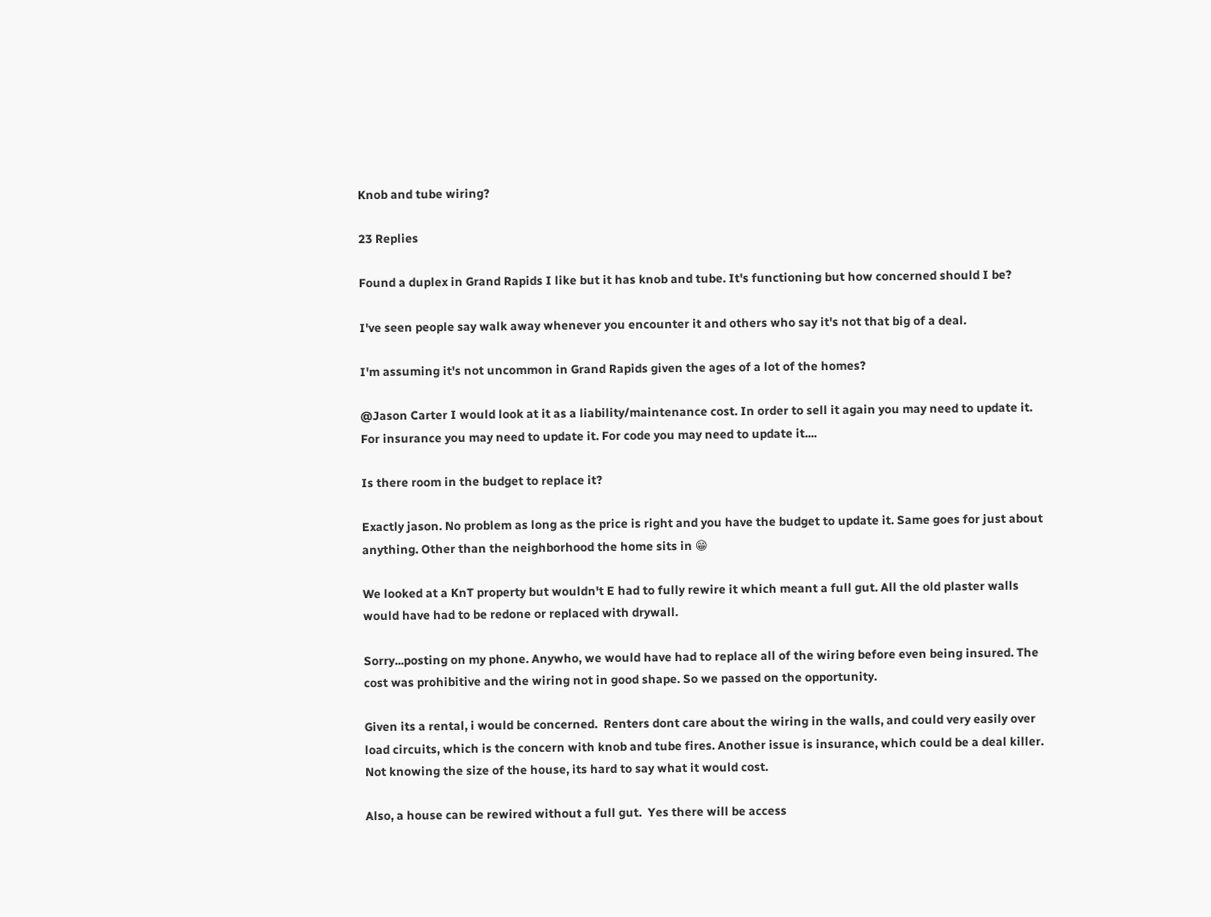Knob and tube wiring?

23 Replies

Found a duplex in Grand Rapids I like but it has knob and tube. It's functioning but how concerned should I be?

I've seen people say walk away whenever you encounter it and others who say it's not that big of a deal.

I'm assuming it's not uncommon in Grand Rapids given the ages of a lot of the homes?

@Jason Carter I would look at it as a liability/maintenance cost. In order to sell it again you may need to update it. For insurance you may need to update it. For code you may need to update it....

Is there room in the budget to replace it?

Exactly jason. No problem as long as the price is right and you have the budget to update it. Same goes for just about anything. Other than the neighborhood the home sits in 😁

We looked at a KnT property but wouldn't E had to fully rewire it which meant a full gut. All the old plaster walls would have had to be redone or replaced with drywall.

Sorry...posting on my phone. Anywho, we would have had to replace all of the wiring before even being insured. The cost was prohibitive and the wiring not in good shape. So we passed on the opportunity.

Given its a rental, i would be concerned.  Renters dont care about the wiring in the walls, and could very easily over load circuits, which is the concern with knob and tube fires. Another issue is insurance, which could be a deal killer.  Not knowing the size of the house, its hard to say what it would cost.

Also, a house can be rewired without a full gut.  Yes there will be access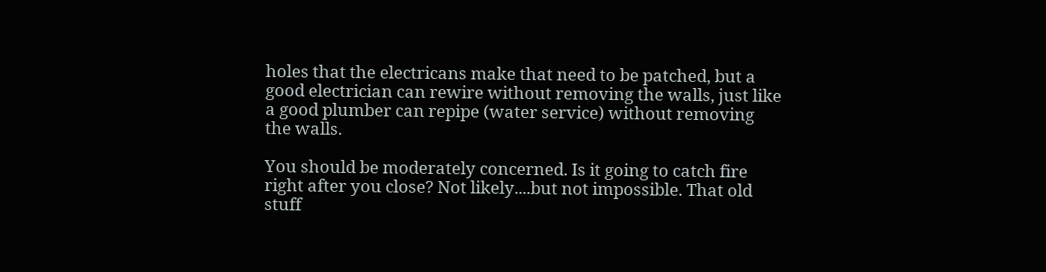holes that the electricans make that need to be patched, but a good electrician can rewire without removing the walls, just like a good plumber can repipe (water service) without removing the walls.

You should be moderately concerned. Is it going to catch fire right after you close? Not likely....but not impossible. That old stuff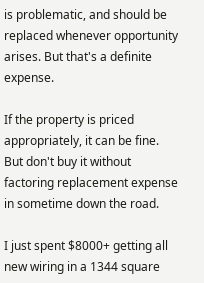is problematic, and should be replaced whenever opportunity arises. But that's a definite expense.

If the property is priced appropriately, it can be fine. But don't buy it without factoring replacement expense in sometime down the road.

I just spent $8000+ getting all new wiring in a 1344 square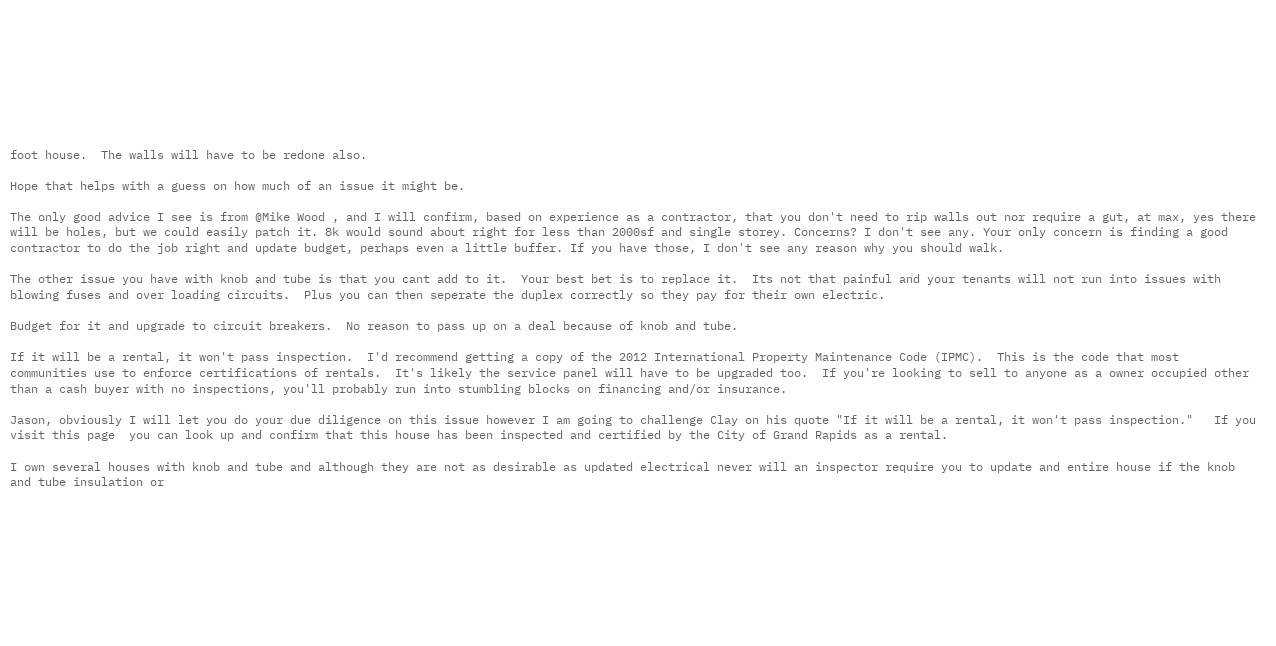foot house.  The walls will have to be redone also.

Hope that helps with a guess on how much of an issue it might be.

The only good advice I see is from @Mike Wood , and I will confirm, based on experience as a contractor, that you don't need to rip walls out nor require a gut, at max, yes there will be holes, but we could easily patch it. 8k would sound about right for less than 2000sf and single storey. Concerns? I don't see any. Your only concern is finding a good contractor to do the job right and update budget, perhaps even a little buffer. If you have those, I don't see any reason why you should walk.

The other issue you have with knob and tube is that you cant add to it.  Your best bet is to replace it.  Its not that painful and your tenants will not run into issues with blowing fuses and over loading circuits.  Plus you can then seperate the duplex correctly so they pay for their own electric.

Budget for it and upgrade to circuit breakers.  No reason to pass up on a deal because of knob and tube.

If it will be a rental, it won't pass inspection.  I'd recommend getting a copy of the 2012 International Property Maintenance Code (IPMC).  This is the code that most communities use to enforce certifications of rentals.  It's likely the service panel will have to be upgraded too.  If you're looking to sell to anyone as a owner occupied other than a cash buyer with no inspections, you'll probably run into stumbling blocks on financing and/or insurance.

Jason, obviously I will let you do your due diligence on this issue however I am going to challenge Clay on his quote "If it will be a rental, it won't pass inspection."   If you visit this page  you can look up and confirm that this house has been inspected and certified by the City of Grand Rapids as a rental.

I own several houses with knob and tube and although they are not as desirable as updated electrical never will an inspector require you to update and entire house if the knob and tube insulation or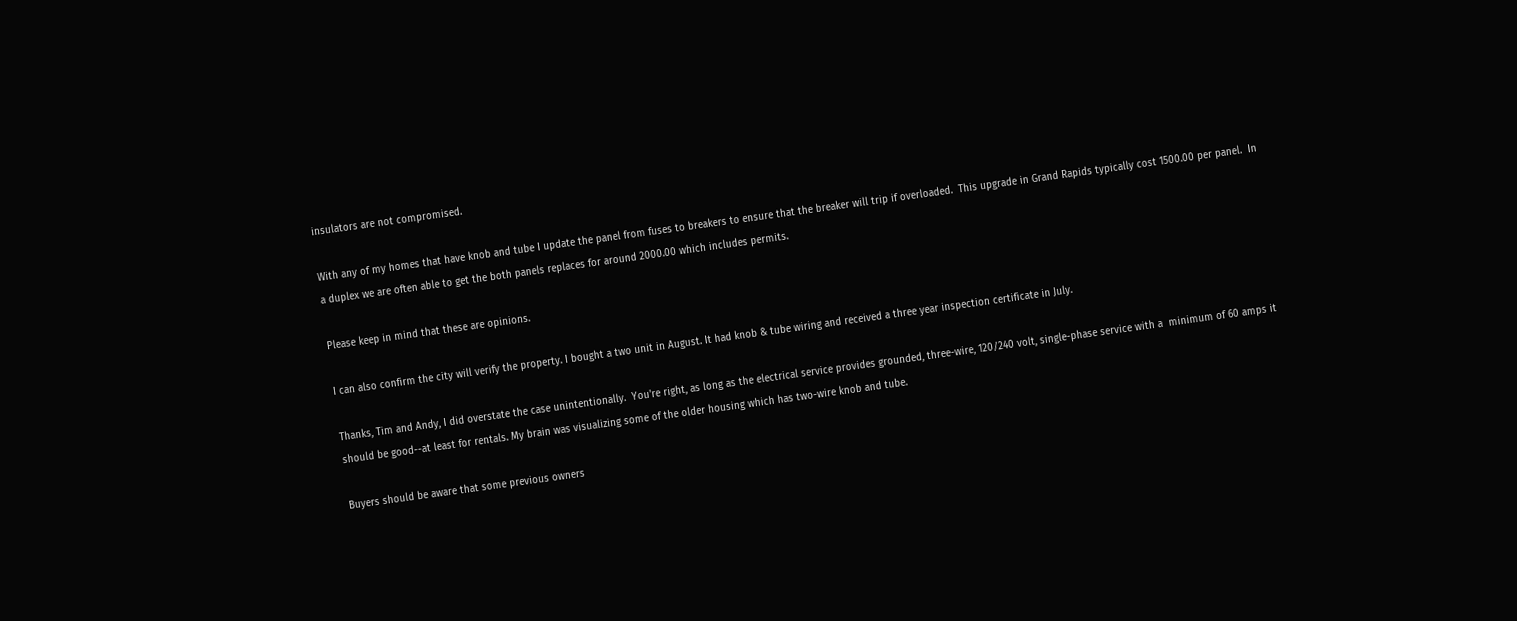insulators are not compromised.

With any of my homes that have knob and tube I update the panel from fuses to breakers to ensure that the breaker will trip if overloaded.  This upgrade in Grand Rapids typically cost 1500.00 per panel.  In a duplex we are often able to get the both panels replaces for around 2000.00 which includes permits.

Please keep in mind that these are opinions.

I can also confirm the city will verify the property. I bought a two unit in August. It had knob & tube wiring and received a three year inspection certificate in July.

Thanks, Tim and Andy, I did overstate the case unintentionally.  You're right, as long as the electrical service provides grounded, three-wire, 120/240 volt, single-phase service with a  minimum of 60 amps it should be good--at least for rentals. My brain was visualizing some of the older housing which has two-wire knob and tube.

Buyers should be aware that some previous owners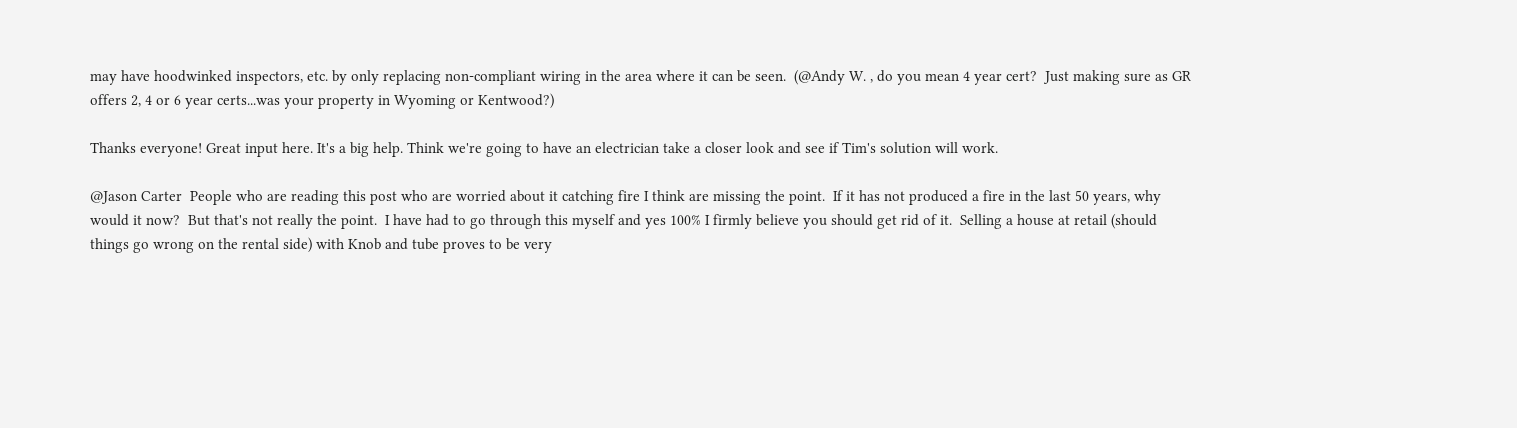may have hoodwinked inspectors, etc. by only replacing non-compliant wiring in the area where it can be seen.  (@Andy W. , do you mean 4 year cert?  Just making sure as GR offers 2, 4 or 6 year certs...was your property in Wyoming or Kentwood?)

Thanks everyone! Great input here. It's a big help. Think we're going to have an electrician take a closer look and see if Tim's solution will work.

@Jason Carter  People who are reading this post who are worried about it catching fire I think are missing the point.  If it has not produced a fire in the last 50 years, why would it now?  But that's not really the point.  I have had to go through this myself and yes 100% I firmly believe you should get rid of it.  Selling a house at retail (should things go wrong on the rental side) with Knob and tube proves to be very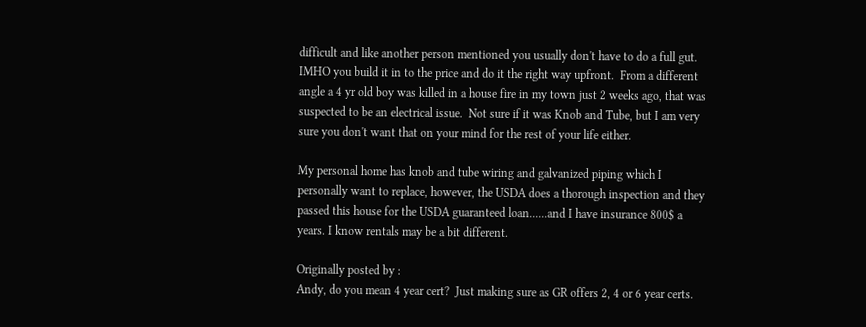difficult and like another person mentioned you usually don't have to do a full gut.  IMHO you build it in to the price and do it the right way upfront.  From a different angle a 4 yr old boy was killed in a house fire in my town just 2 weeks ago, that was suspected to be an electrical issue.  Not sure if it was Knob and Tube, but I am very sure you don't want that on your mind for the rest of your life either.

My personal home has knob and tube wiring and galvanized piping which I personally want to replace, however, the USDA does a thorough inspection and they passed this house for the USDA guaranteed loan......and I have insurance 800$ a years. I know rentals may be a bit different.

Originally posted by :
Andy, do you mean 4 year cert?  Just making sure as GR offers 2, 4 or 6 year certs.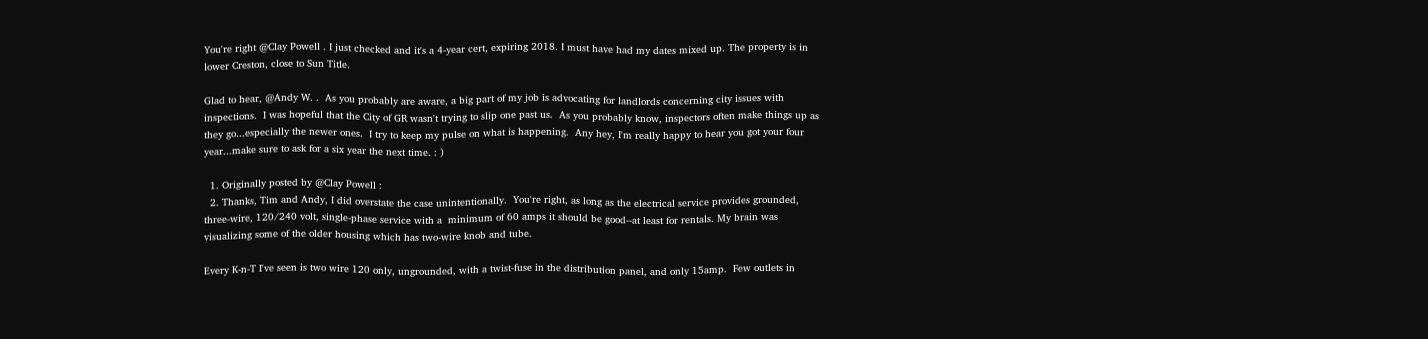You're right @Clay Powell . I just checked and it's a 4-year cert, expiring 2018. I must have had my dates mixed up. The property is in lower Creston, close to Sun Title.

Glad to hear, @Andy W. .  As you probably are aware, a big part of my job is advocating for landlords concerning city issues with inspections.  I was hopeful that the City of GR wasn't trying to slip one past us.  As you probably know, inspectors often make things up as they go...especially the newer ones.  I try to keep my pulse on what is happening.  Any hey, I'm really happy to hear you got your four year...make sure to ask for a six year the next time. : )

  1. Originally posted by @Clay Powell :
  2. Thanks, Tim and Andy, I did overstate the case unintentionally.  You're right, as long as the electrical service provides grounded, three-wire, 120/240 volt, single-phase service with a  minimum of 60 amps it should be good--at least for rentals. My brain was visualizing some of the older housing which has two-wire knob and tube.

Every K-n-T I've seen is two wire 120 only, ungrounded, with a twist-fuse in the distribution panel, and only 15amp.  Few outlets in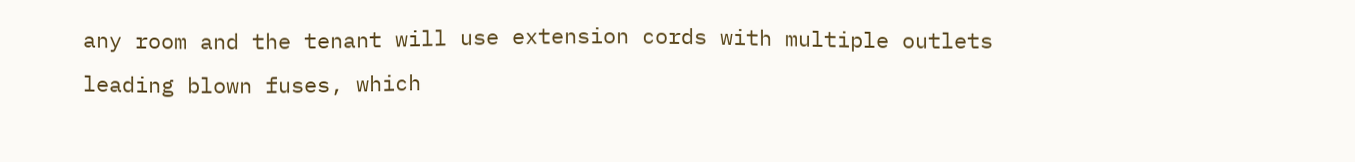any room and the tenant will use extension cords with multiple outlets leading blown fuses, which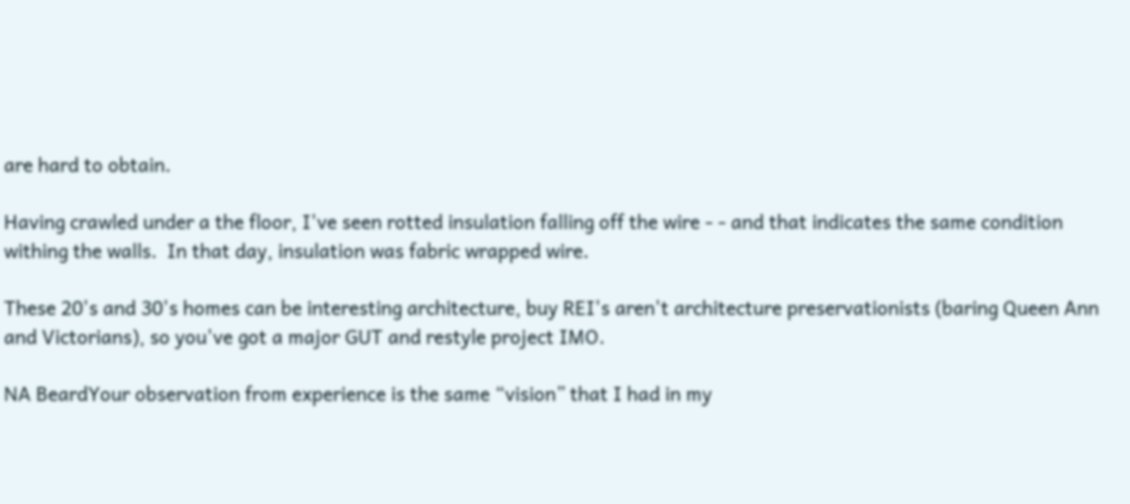are hard to obtain.

Having crawled under a the floor, I've seen rotted insulation falling off the wire - - and that indicates the same condition withing the walls.  In that day, insulation was fabric wrapped wire.

These 20's and 30's homes can be interesting architecture, buy REI's aren't architecture preservationists (baring Queen Ann and Victorians), so you've got a major GUT and restyle project IMO.

NA BeardYour observation from experience is the same “vision” that I had in my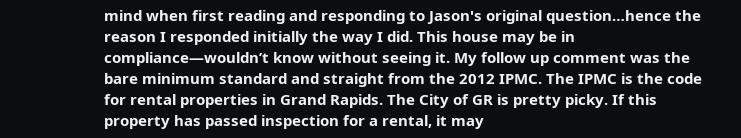mind when first reading and responding to Jason's original question…hence the reason I responded initially the way I did. This house may be in compliance—wouldn’t know without seeing it. My follow up comment was the bare minimum standard and straight from the 2012 IPMC. The IPMC is the code for rental properties in Grand Rapids. The City of GR is pretty picky. If this property has passed inspection for a rental, it may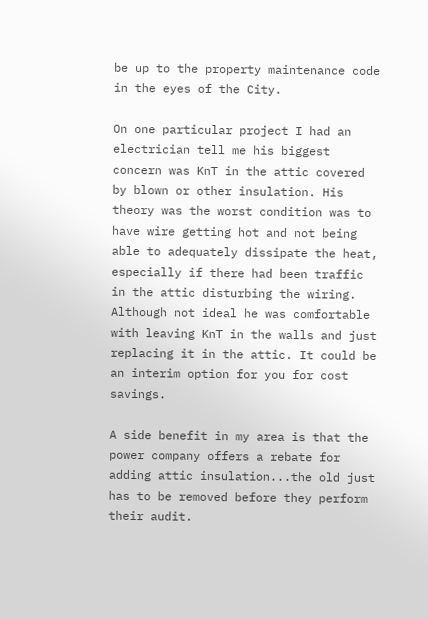be up to the property maintenance code in the eyes of the City.

On one particular project I had an electrician tell me his biggest concern was KnT in the attic covered by blown or other insulation. His theory was the worst condition was to have wire getting hot and not being able to adequately dissipate the heat, especially if there had been traffic in the attic disturbing the wiring. Although not ideal he was comfortable with leaving KnT in the walls and just replacing it in the attic. It could be an interim option for you for cost savings.

A side benefit in my area is that the power company offers a rebate for adding attic insulation...the old just has to be removed before they perform their audit.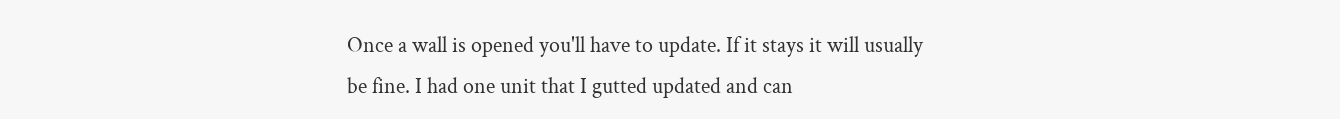Once a wall is opened you'll have to update. If it stays it will usually be fine. I had one unit that I gutted updated and can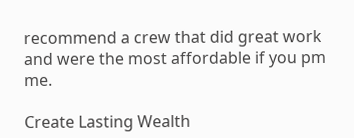recommend a crew that did great work and were the most affordable if you pm me.

Create Lasting Wealth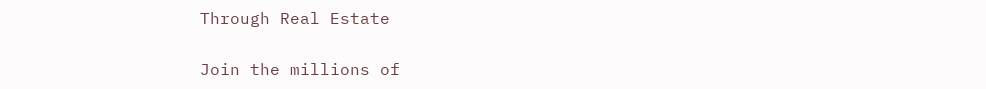Through Real Estate

Join the millions of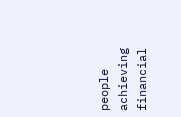people achieving financial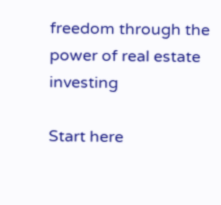freedom through the power of real estate investing

Start here